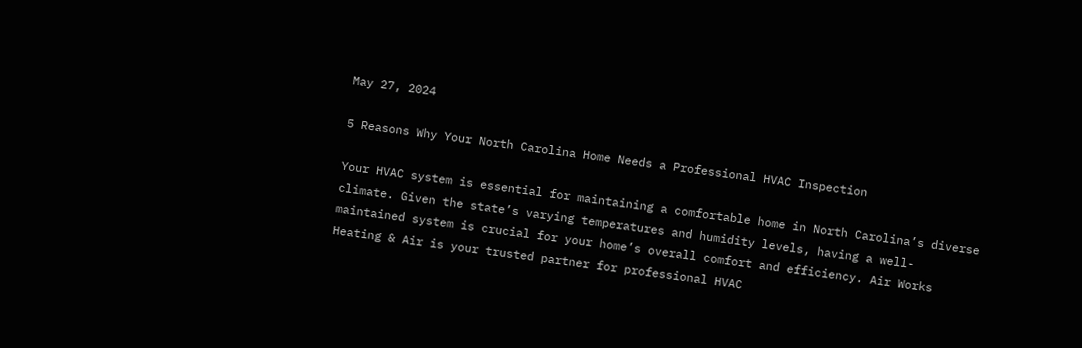May 27, 2024

5 Reasons Why Your North Carolina Home Needs a Professional HVAC Inspection

Your HVAC system is essential for maintaining a comfortable home in North Carolina’s diverse climate. Given the state’s varying temperatures and humidity levels, having a well-maintained system is crucial for your home’s overall comfort and efficiency. Air Works Heating & Air is your trusted partner for professional HVAC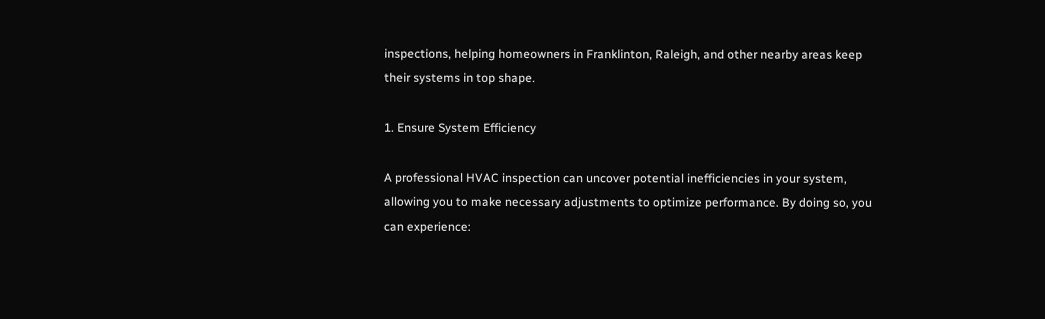inspections, helping homeowners in Franklinton, Raleigh, and other nearby areas keep their systems in top shape.

1. Ensure System Efficiency

A professional HVAC inspection can uncover potential inefficiencies in your system, allowing you to make necessary adjustments to optimize performance. By doing so, you can experience: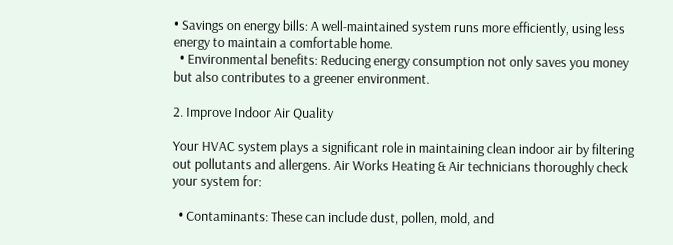• Savings on energy bills: A well-maintained system runs more efficiently, using less energy to maintain a comfortable home.
  • Environmental benefits: Reducing energy consumption not only saves you money but also contributes to a greener environment.

2. Improve Indoor Air Quality

Your HVAC system plays a significant role in maintaining clean indoor air by filtering out pollutants and allergens. Air Works Heating & Air technicians thoroughly check your system for:

  • Contaminants: These can include dust, pollen, mold, and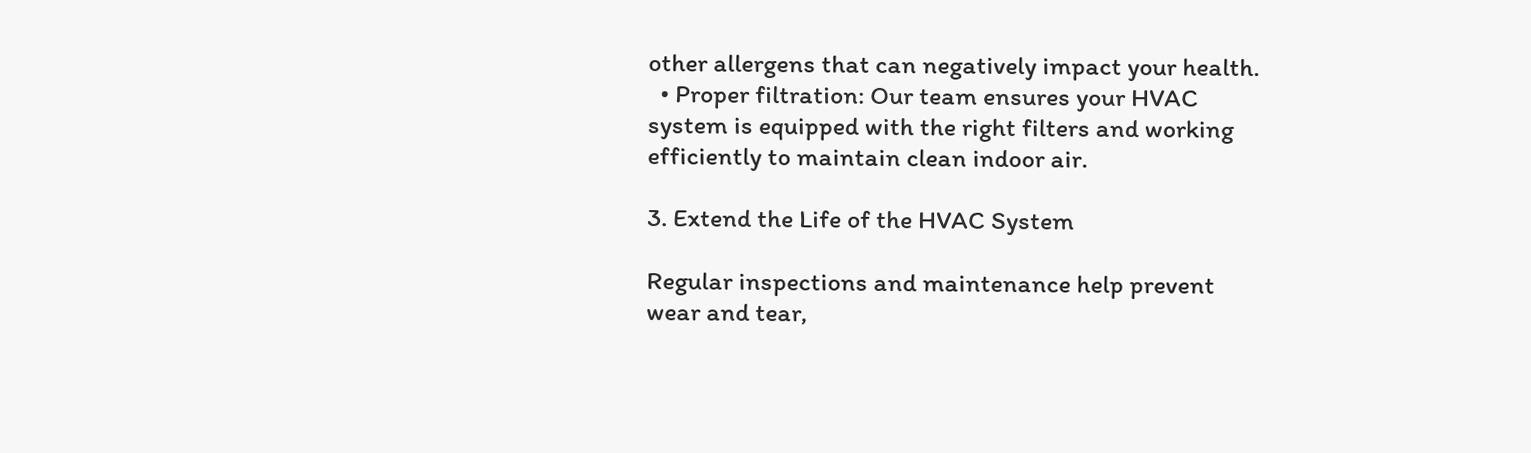other allergens that can negatively impact your health.
  • Proper filtration: Our team ensures your HVAC system is equipped with the right filters and working efficiently to maintain clean indoor air.

3. Extend the Life of the HVAC System

Regular inspections and maintenance help prevent wear and tear,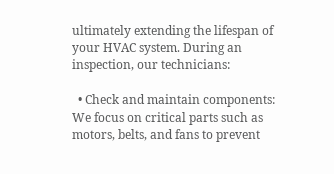ultimately extending the lifespan of your HVAC system. During an inspection, our technicians:

  • Check and maintain components: We focus on critical parts such as motors, belts, and fans to prevent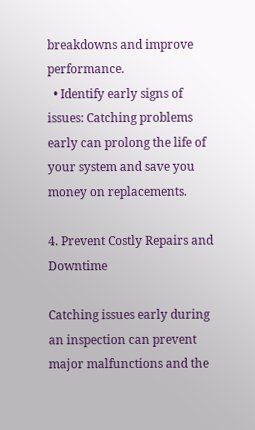breakdowns and improve performance.
  • Identify early signs of issues: Catching problems early can prolong the life of your system and save you money on replacements.

4. Prevent Costly Repairs and Downtime

Catching issues early during an inspection can prevent major malfunctions and the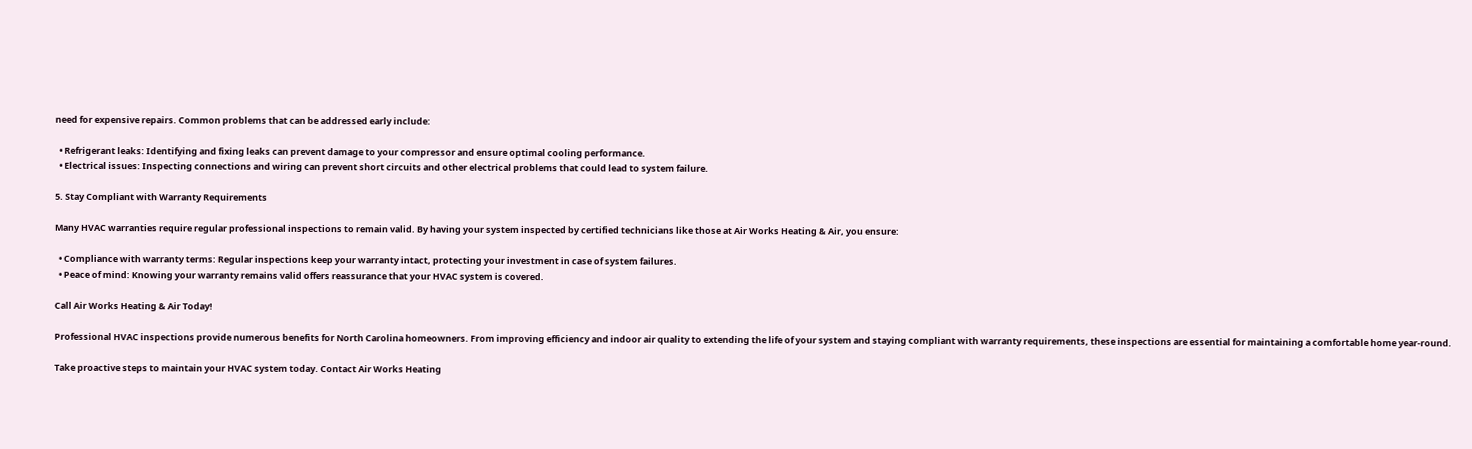need for expensive repairs. Common problems that can be addressed early include:

  • Refrigerant leaks: Identifying and fixing leaks can prevent damage to your compressor and ensure optimal cooling performance.
  • Electrical issues: Inspecting connections and wiring can prevent short circuits and other electrical problems that could lead to system failure.

5. Stay Compliant with Warranty Requirements

Many HVAC warranties require regular professional inspections to remain valid. By having your system inspected by certified technicians like those at Air Works Heating & Air, you ensure:

  • Compliance with warranty terms: Regular inspections keep your warranty intact, protecting your investment in case of system failures.
  • Peace of mind: Knowing your warranty remains valid offers reassurance that your HVAC system is covered.

Call Air Works Heating & Air Today!

Professional HVAC inspections provide numerous benefits for North Carolina homeowners. From improving efficiency and indoor air quality to extending the life of your system and staying compliant with warranty requirements, these inspections are essential for maintaining a comfortable home year-round.

Take proactive steps to maintain your HVAC system today. Contact Air Works Heating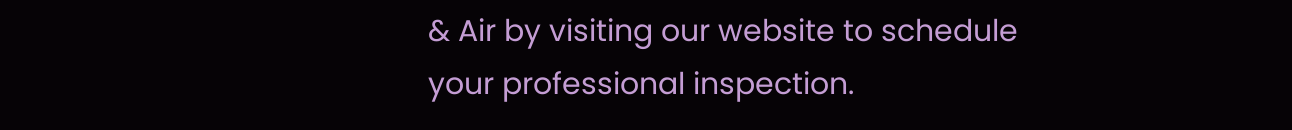& Air by visiting our website to schedule your professional inspection.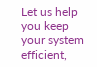Let us help you keep your system efficient,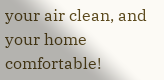your air clean, and your home comfortable!